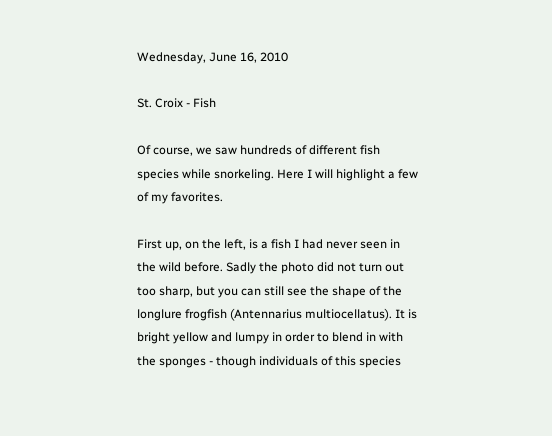Wednesday, June 16, 2010

St. Croix - Fish

Of course, we saw hundreds of different fish species while snorkeling. Here I will highlight a few of my favorites.

First up, on the left, is a fish I had never seen in the wild before. Sadly the photo did not turn out too sharp, but you can still see the shape of the longlure frogfish (Antennarius multiocellatus). It is bright yellow and lumpy in order to blend in with the sponges - though individuals of this species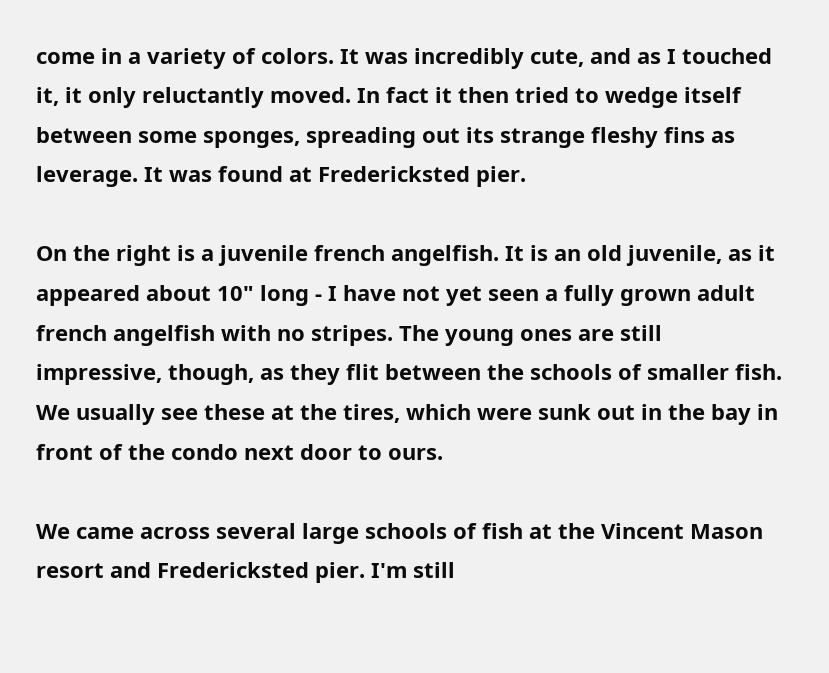come in a variety of colors. It was incredibly cute, and as I touched it, it only reluctantly moved. In fact it then tried to wedge itself between some sponges, spreading out its strange fleshy fins as leverage. It was found at Fredericksted pier.

On the right is a juvenile french angelfish. It is an old juvenile, as it appeared about 10" long - I have not yet seen a fully grown adult french angelfish with no stripes. The young ones are still impressive, though, as they flit between the schools of smaller fish. We usually see these at the tires, which were sunk out in the bay in front of the condo next door to ours.

We came across several large schools of fish at the Vincent Mason resort and Fredericksted pier. I'm still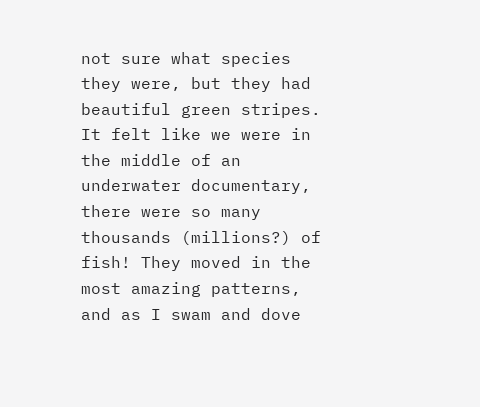not sure what species they were, but they had beautiful green stripes. It felt like we were in the middle of an underwater documentary, there were so many thousands (millions?) of fish! They moved in the most amazing patterns, and as I swam and dove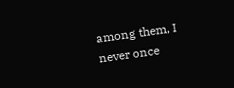among them, I never once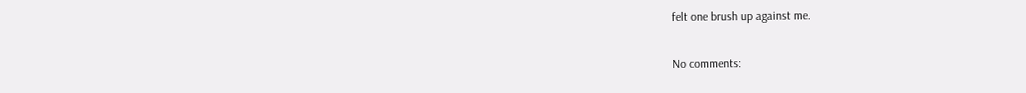felt one brush up against me.

No comments: